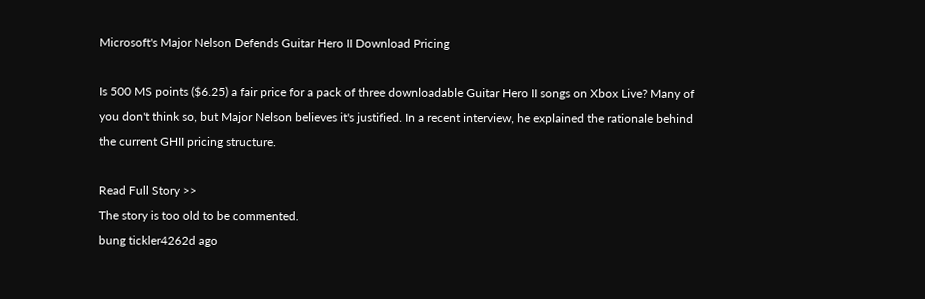Microsoft's Major Nelson Defends Guitar Hero II Download Pricing

Is 500 MS points ($6.25) a fair price for a pack of three downloadable Guitar Hero II songs on Xbox Live? Many of you don't think so, but Major Nelson believes it's justified. In a recent interview, he explained the rationale behind the current GHII pricing structure.

Read Full Story >>
The story is too old to be commented.
bung tickler4262d ago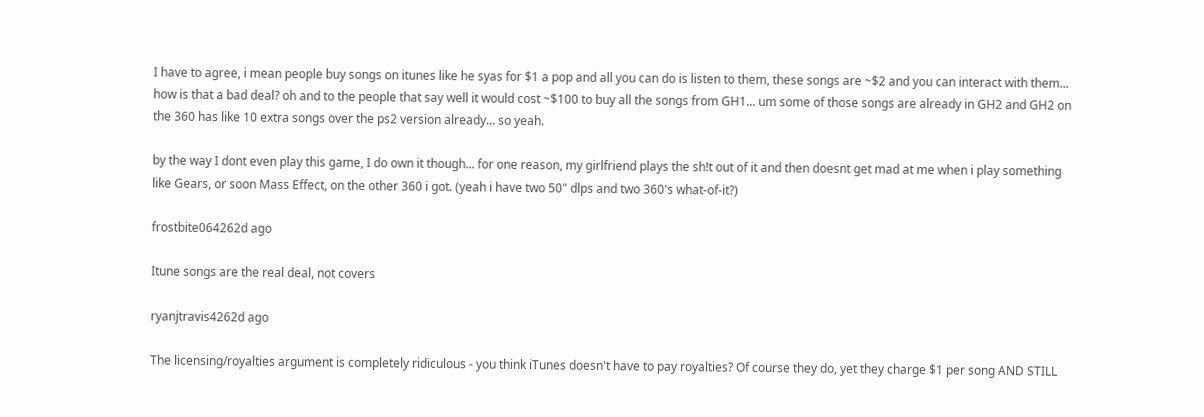I have to agree, i mean people buy songs on itunes like he syas for $1 a pop and all you can do is listen to them, these songs are ~$2 and you can interact with them... how is that a bad deal? oh and to the people that say well it would cost ~$100 to buy all the songs from GH1... um some of those songs are already in GH2 and GH2 on the 360 has like 10 extra songs over the ps2 version already... so yeah.

by the way I dont even play this game, I do own it though... for one reason, my girlfriend plays the sh!t out of it and then doesnt get mad at me when i play something like Gears, or soon Mass Effect, on the other 360 i got. (yeah i have two 50" dlps and two 360's what-of-it?)

frostbite064262d ago

Itune songs are the real deal, not covers

ryanjtravis4262d ago

The licensing/royalties argument is completely ridiculous - you think iTunes doesn't have to pay royalties? Of course they do, yet they charge $1 per song AND STILL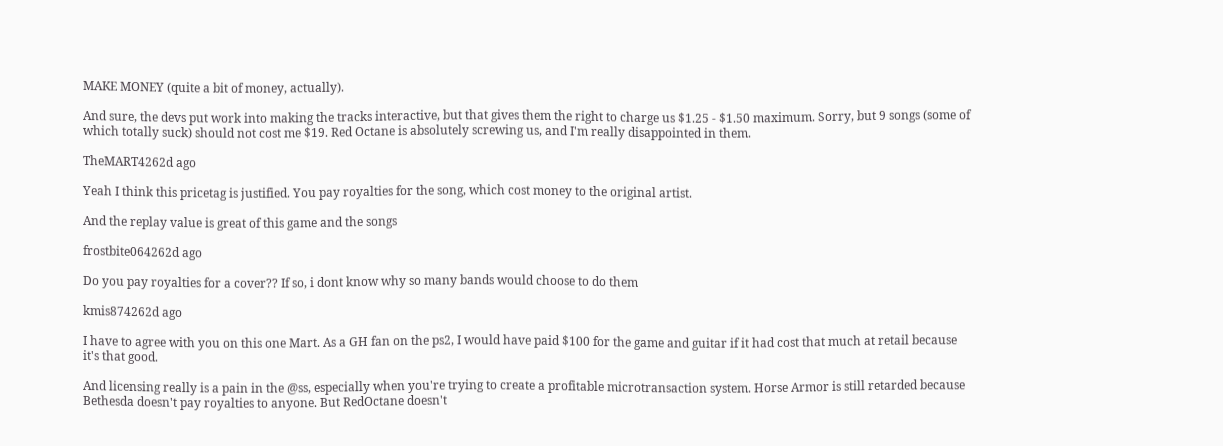MAKE MONEY (quite a bit of money, actually).

And sure, the devs put work into making the tracks interactive, but that gives them the right to charge us $1.25 - $1.50 maximum. Sorry, but 9 songs (some of which totally suck) should not cost me $19. Red Octane is absolutely screwing us, and I'm really disappointed in them.

TheMART4262d ago

Yeah I think this pricetag is justified. You pay royalties for the song, which cost money to the original artist.

And the replay value is great of this game and the songs

frostbite064262d ago

Do you pay royalties for a cover?? If so, i dont know why so many bands would choose to do them

kmis874262d ago

I have to agree with you on this one Mart. As a GH fan on the ps2, I would have paid $100 for the game and guitar if it had cost that much at retail because it's that good.

And licensing really is a pain in the @ss, especially when you're trying to create a profitable microtransaction system. Horse Armor is still retarded because Bethesda doesn't pay royalties to anyone. But RedOctane doesn't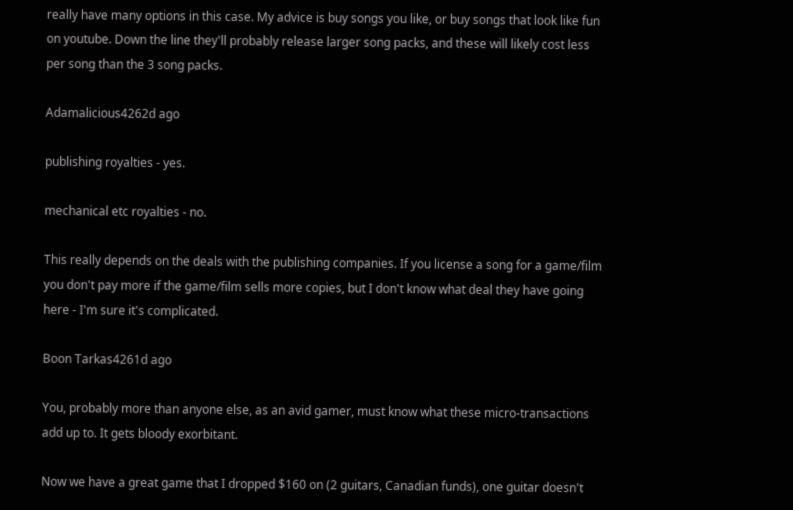really have many options in this case. My advice is buy songs you like, or buy songs that look like fun on youtube. Down the line they'll probably release larger song packs, and these will likely cost less per song than the 3 song packs.

Adamalicious4262d ago

publishing royalties - yes.

mechanical etc royalties - no.

This really depends on the deals with the publishing companies. If you license a song for a game/film you don't pay more if the game/film sells more copies, but I don't know what deal they have going here - I'm sure it's complicated.

Boon Tarkas4261d ago

You, probably more than anyone else, as an avid gamer, must know what these micro-transactions add up to. It gets bloody exorbitant.

Now we have a great game that I dropped $160 on (2 guitars, Canadian funds), one guitar doesn't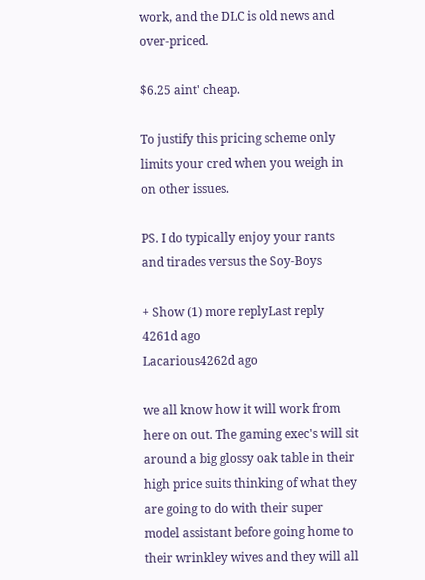work, and the DLC is old news and over-priced.

$6.25 aint' cheap.

To justify this pricing scheme only limits your cred when you weigh in on other issues.

PS. I do typically enjoy your rants and tirades versus the Soy-Boys

+ Show (1) more replyLast reply 4261d ago
Lacarious4262d ago

we all know how it will work from here on out. The gaming exec's will sit around a big glossy oak table in their high price suits thinking of what they are going to do with their super model assistant before going home to their wrinkley wives and they will all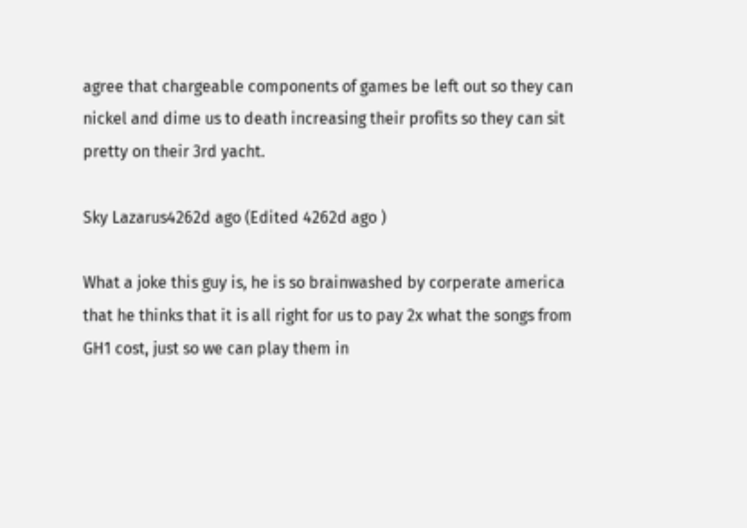agree that chargeable components of games be left out so they can nickel and dime us to death increasing their profits so they can sit pretty on their 3rd yacht.

Sky Lazarus4262d ago (Edited 4262d ago )

What a joke this guy is, he is so brainwashed by corperate america that he thinks that it is all right for us to pay 2x what the songs from GH1 cost, just so we can play them in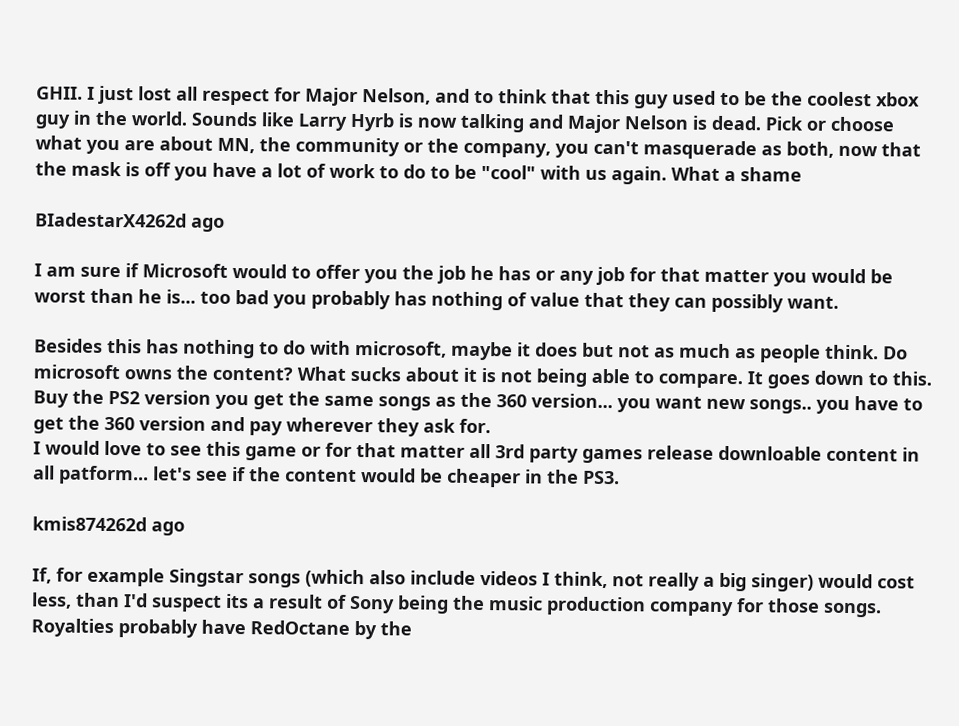GHII. I just lost all respect for Major Nelson, and to think that this guy used to be the coolest xbox guy in the world. Sounds like Larry Hyrb is now talking and Major Nelson is dead. Pick or choose what you are about MN, the community or the company, you can't masquerade as both, now that the mask is off you have a lot of work to do to be "cool" with us again. What a shame

BIadestarX4262d ago

I am sure if Microsoft would to offer you the job he has or any job for that matter you would be worst than he is... too bad you probably has nothing of value that they can possibly want.

Besides this has nothing to do with microsoft, maybe it does but not as much as people think. Do microsoft owns the content? What sucks about it is not being able to compare. It goes down to this. Buy the PS2 version you get the same songs as the 360 version... you want new songs.. you have to get the 360 version and pay wherever they ask for.
I would love to see this game or for that matter all 3rd party games release downloable content in all patform... let's see if the content would be cheaper in the PS3.

kmis874262d ago

If, for example Singstar songs (which also include videos I think, not really a big singer) would cost less, than I'd suspect its a result of Sony being the music production company for those songs. Royalties probably have RedOctane by the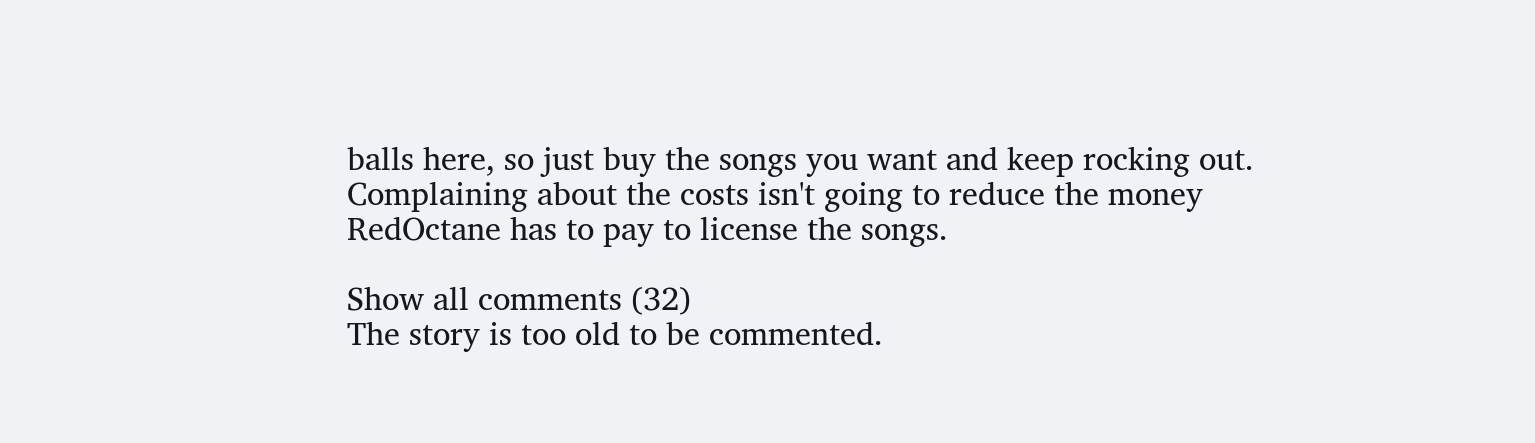balls here, so just buy the songs you want and keep rocking out. Complaining about the costs isn't going to reduce the money RedOctane has to pay to license the songs.

Show all comments (32)
The story is too old to be commented.